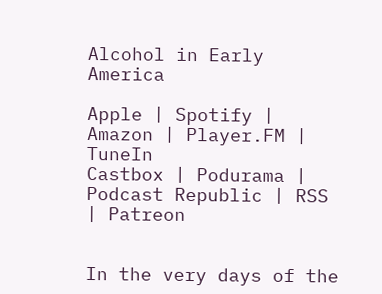Alcohol in Early America

Apple | Spotify | Amazon | Player.FM | TuneIn
Castbox | Podurama | Podcast Republic | RSS | Patreon


In the very days of the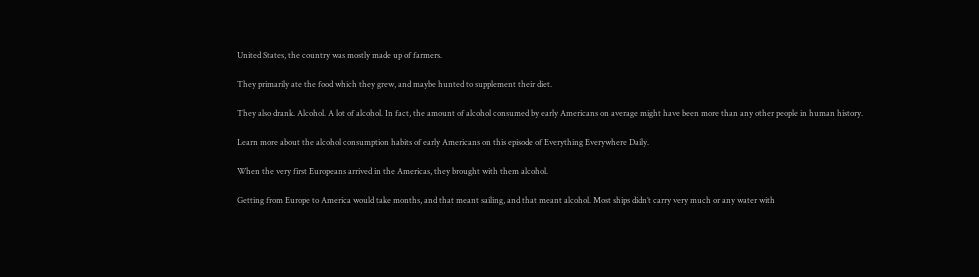United States, the country was mostly made up of farmers.

They primarily ate the food which they grew, and maybe hunted to supplement their diet.

They also drank. Alcohol. A lot of alcohol. In fact, the amount of alcohol consumed by early Americans on average might have been more than any other people in human history.

Learn more about the alcohol consumption habits of early Americans on this episode of Everything Everywhere Daily.

When the very first Europeans arrived in the Americas, they brought with them alcohol.

Getting from Europe to America would take months, and that meant sailing, and that meant alcohol. Most ships didn’t carry very much or any water with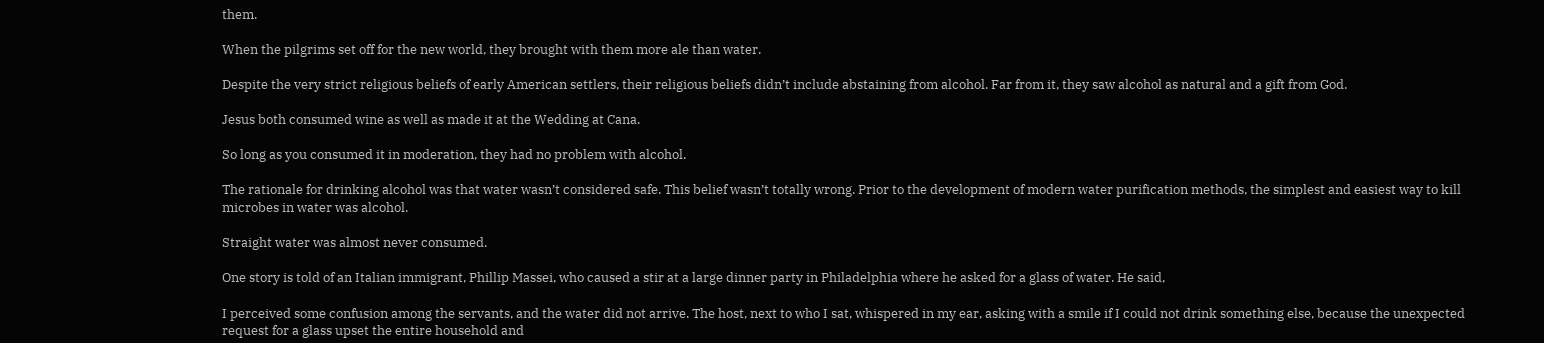them.

When the pilgrims set off for the new world, they brought with them more ale than water.

Despite the very strict religious beliefs of early American settlers, their religious beliefs didn’t include abstaining from alcohol. Far from it, they saw alcohol as natural and a gift from God.

Jesus both consumed wine as well as made it at the Wedding at Cana.

So long as you consumed it in moderation, they had no problem with alcohol.

The rationale for drinking alcohol was that water wasn’t considered safe. This belief wasn’t totally wrong. Prior to the development of modern water purification methods, the simplest and easiest way to kill microbes in water was alcohol.

Straight water was almost never consumed.

One story is told of an Italian immigrant, Phillip Massei, who caused a stir at a large dinner party in Philadelphia where he asked for a glass of water. He said,

I perceived some confusion among the servants, and the water did not arrive. The host, next to who I sat, whispered in my ear, asking with a smile if I could not drink something else, because the unexpected request for a glass upset the entire household and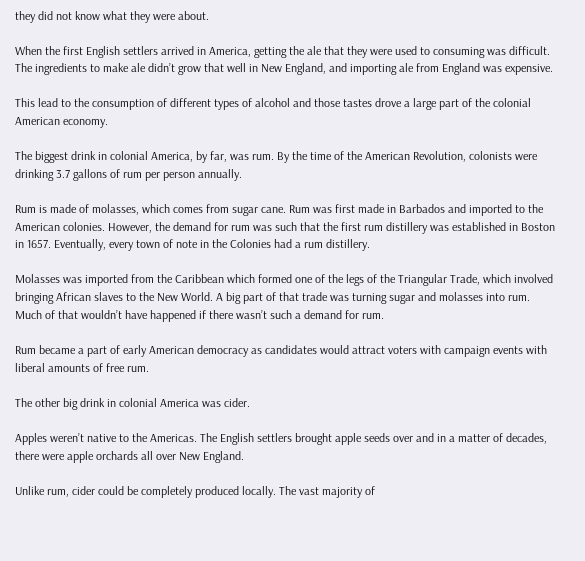they did not know what they were about.

When the first English settlers arrived in America, getting the ale that they were used to consuming was difficult. The ingredients to make ale didn’t grow that well in New England, and importing ale from England was expensive.

This lead to the consumption of different types of alcohol and those tastes drove a large part of the colonial American economy.

The biggest drink in colonial America, by far, was rum. By the time of the American Revolution, colonists were drinking 3.7 gallons of rum per person annually.

Rum is made of molasses, which comes from sugar cane. Rum was first made in Barbados and imported to the American colonies. However, the demand for rum was such that the first rum distillery was established in Boston in 1657. Eventually, every town of note in the Colonies had a rum distillery.

Molasses was imported from the Caribbean which formed one of the legs of the Triangular Trade, which involved bringing African slaves to the New World. A big part of that trade was turning sugar and molasses into rum. Much of that wouldn’t have happened if there wasn’t such a demand for rum.

Rum became a part of early American democracy as candidates would attract voters with campaign events with liberal amounts of free rum.

The other big drink in colonial America was cider.

Apples weren’t native to the Americas. The English settlers brought apple seeds over and in a matter of decades, there were apple orchards all over New England.

Unlike rum, cider could be completely produced locally. The vast majority of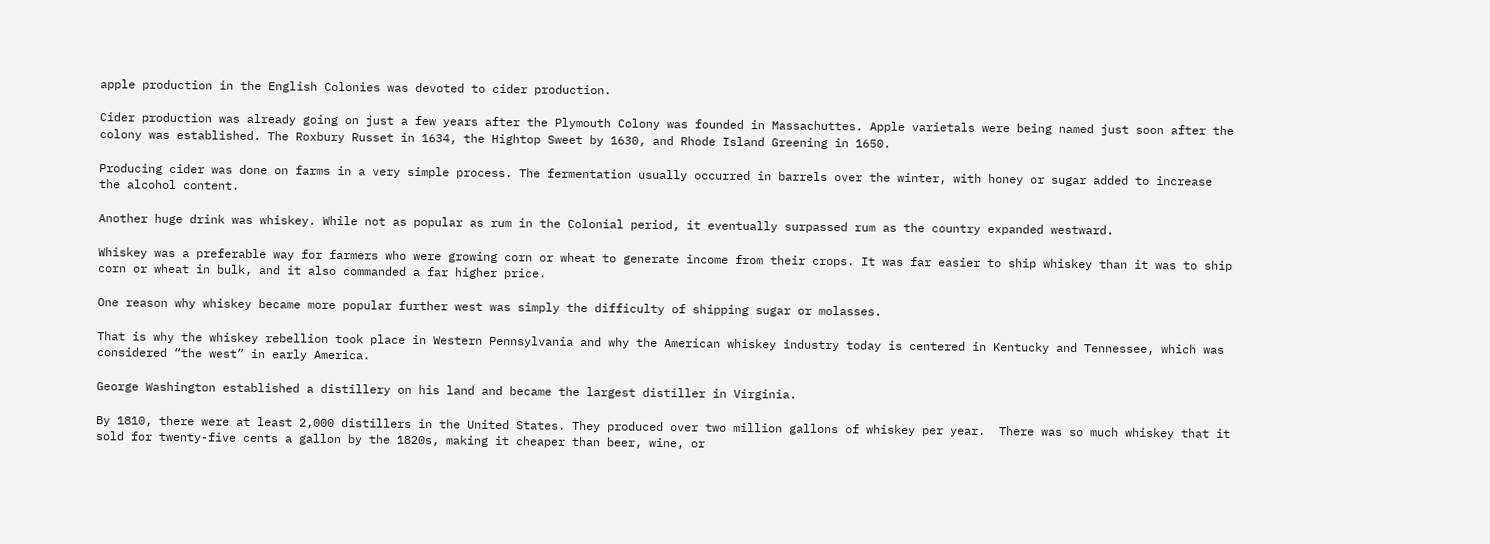apple production in the English Colonies was devoted to cider production.

Cider production was already going on just a few years after the Plymouth Colony was founded in Massachuttes. Apple varietals were being named just soon after the colony was established. The Roxbury Russet in 1634, the Hightop Sweet by 1630, and Rhode Island Greening in 1650.

Producing cider was done on farms in a very simple process. The fermentation usually occurred in barrels over the winter, with honey or sugar added to increase the alcohol content.

Another huge drink was whiskey. While not as popular as rum in the Colonial period, it eventually surpassed rum as the country expanded westward.

Whiskey was a preferable way for farmers who were growing corn or wheat to generate income from their crops. It was far easier to ship whiskey than it was to ship corn or wheat in bulk, and it also commanded a far higher price.

One reason why whiskey became more popular further west was simply the difficulty of shipping sugar or molasses.

That is why the whiskey rebellion took place in Western Pennsylvania and why the American whiskey industry today is centered in Kentucky and Tennessee, which was considered “the west” in early America.

George Washington established a distillery on his land and became the largest distiller in Virginia.

By 1810, there were at least 2,000 distillers in the United States. They produced over two million gallons of whiskey per year.  There was so much whiskey that it sold for twenty-five cents a gallon by the 1820s, making it cheaper than beer, wine, or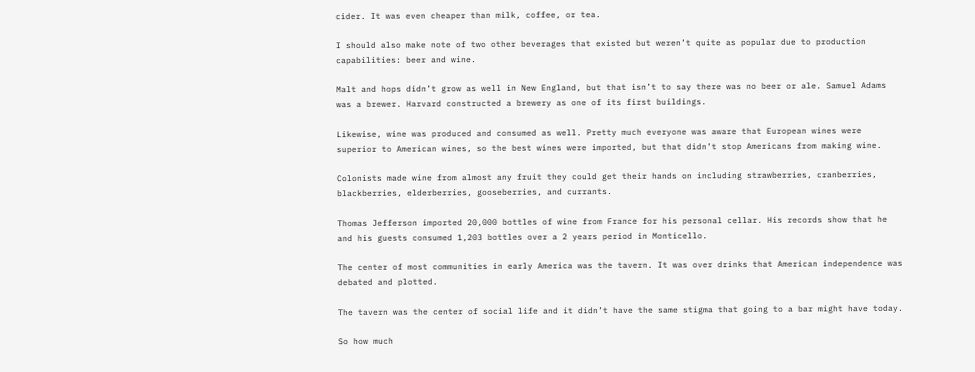cider. It was even cheaper than milk, coffee, or tea.

I should also make note of two other beverages that existed but weren’t quite as popular due to production capabilities: beer and wine.

Malt and hops didn’t grow as well in New England, but that isn’t to say there was no beer or ale. Samuel Adams was a brewer. Harvard constructed a brewery as one of its first buildings.

Likewise, wine was produced and consumed as well. Pretty much everyone was aware that European wines were superior to American wines, so the best wines were imported, but that didn’t stop Americans from making wine.

Colonists made wine from almost any fruit they could get their hands on including strawberries, cranberries, blackberries, elderberries, gooseberries, and currants.

Thomas Jefferson imported 20,000 bottles of wine from France for his personal cellar. His records show that he and his guests consumed 1,203 bottles over a 2 years period in Monticello.

The center of most communities in early America was the tavern. It was over drinks that American independence was debated and plotted.

The tavern was the center of social life and it didn’t have the same stigma that going to a bar might have today.

So how much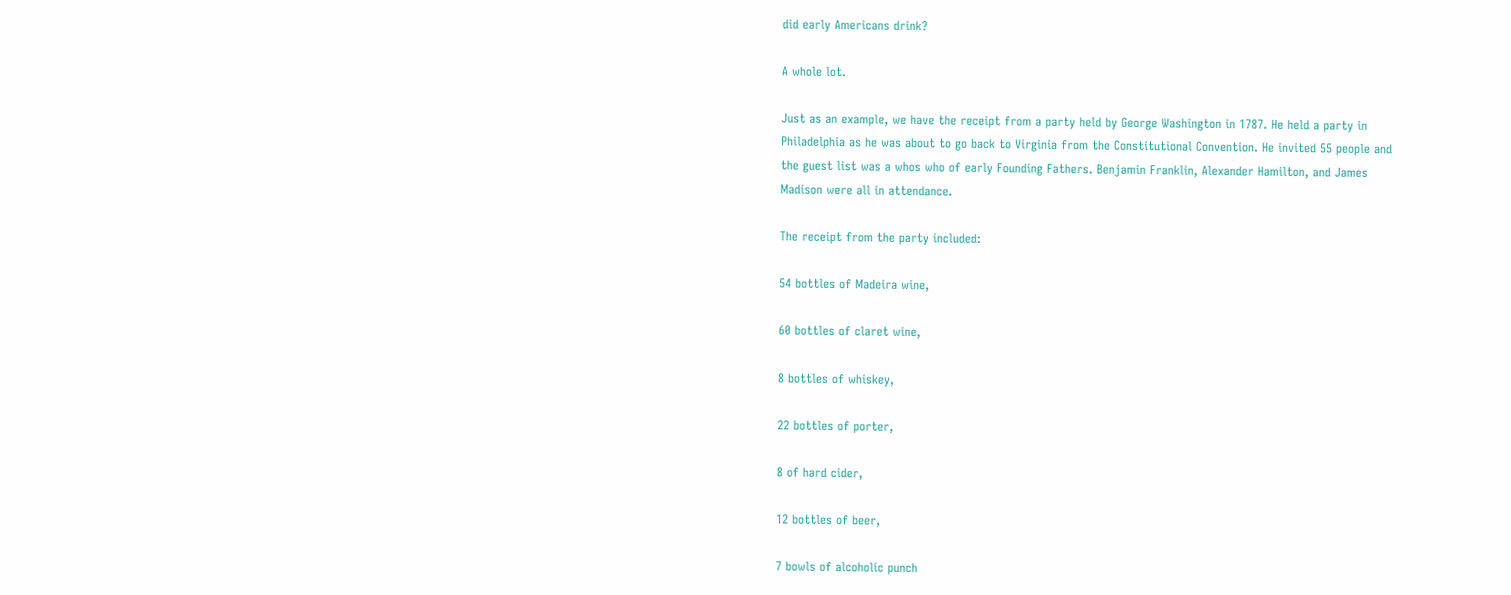did early Americans drink?

A whole lot.

Just as an example, we have the receipt from a party held by George Washington in 1787. He held a party in Philadelphia as he was about to go back to Virginia from the Constitutional Convention. He invited 55 people and the guest list was a whos who of early Founding Fathers. Benjamin Franklin, Alexander Hamilton, and James Madison were all in attendance.

The receipt from the party included:

54 bottles of Madeira wine,

60 bottles of claret wine,

8 bottles of whiskey,

22 bottles of porter,

8 of hard cider,

12 bottles of beer,

7 bowls of alcoholic punch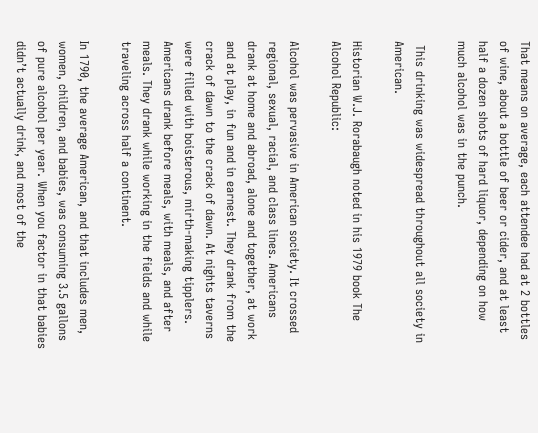That means on average, each attendee had at 2 bottles of wine, about a bottle of beer or cider, and at least half a dozen shots of hard liquor, depending on how much alcohol was in the punch.

 This drinking was widespread throughout all society in American.

Historian W.J. Rorabaugh noted in his 1979 book The Alcohol Republic:

Alcohol was pervasive in American society. It crossed regional, sexual, racial, and class lines. Americans drank at home and abroad, alone and together, at work and at play, in fun and in earnest. They drank from the crack of dawn to the crack of dawn. At nights taverns were filled with boisterous, mirth-making tipplers. Americans drank before meals, with meals, and after meals. They drank while working in the fields and while traveling across half a continent.

In 1790, the average American, and that includes men, women, children, and babies, was consuming 3.5 gallons of pure alcohol per year. When you factor in that babies didn’t actually drink, and most of the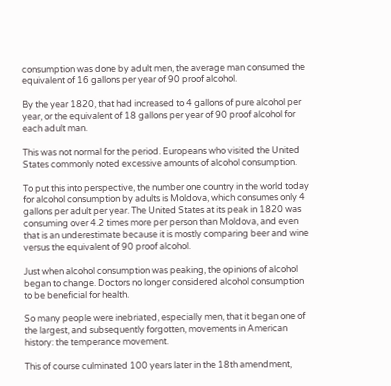consumption was done by adult men, the average man consumed the equivalent of 16 gallons per year of 90 proof alcohol.

By the year 1820, that had increased to 4 gallons of pure alcohol per year, or the equivalent of 18 gallons per year of 90 proof alcohol for each adult man.

This was not normal for the period. Europeans who visited the United States commonly noted excessive amounts of alcohol consumption.

To put this into perspective, the number one country in the world today for alcohol consumption by adults is Moldova, which consumes only 4 gallons per adult per year. The United States at its peak in 1820 was consuming over 4.2 times more per person than Moldova, and even that is an underestimate because it is mostly comparing beer and wine versus the equivalent of 90 proof alcohol.

Just when alcohol consumption was peaking, the opinions of alcohol began to change. Doctors no longer considered alcohol consumption to be beneficial for health.

So many people were inebriated, especially men, that it began one of the largest, and subsequently forgotten, movements in American history: the temperance movement.

This of course culminated 100 years later in the 18th amendment,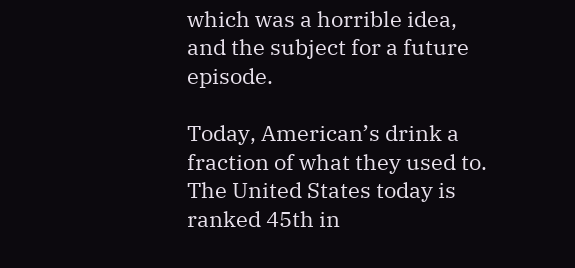which was a horrible idea, and the subject for a future episode.

Today, American’s drink a fraction of what they used to. The United States today is ranked 45th in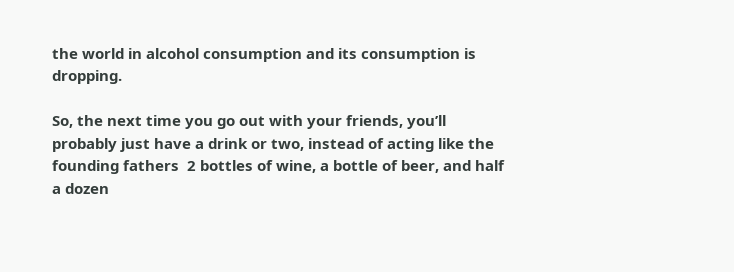the world in alcohol consumption and its consumption is dropping.

So, the next time you go out with your friends, you’ll probably just have a drink or two, instead of acting like the founding fathers  2 bottles of wine, a bottle of beer, and half a dozen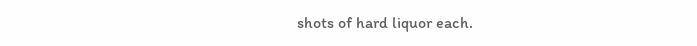shots of hard liquor each.